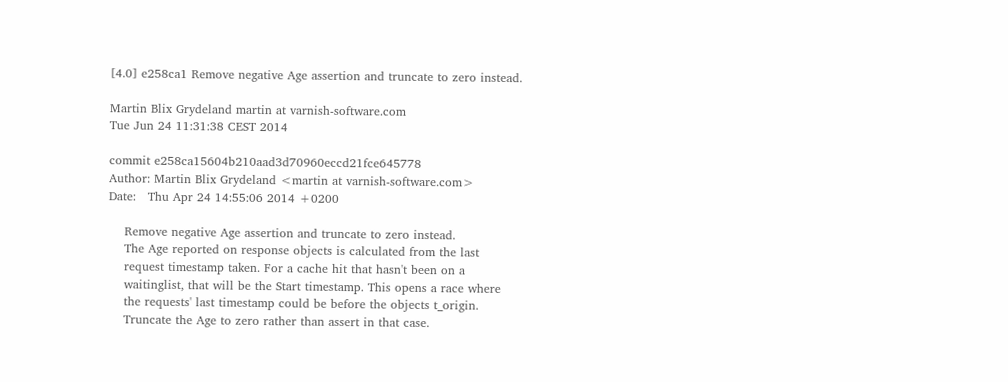[4.0] e258ca1 Remove negative Age assertion and truncate to zero instead.

Martin Blix Grydeland martin at varnish-software.com
Tue Jun 24 11:31:38 CEST 2014

commit e258ca15604b210aad3d70960eccd21fce645778
Author: Martin Blix Grydeland <martin at varnish-software.com>
Date:   Thu Apr 24 14:55:06 2014 +0200

    Remove negative Age assertion and truncate to zero instead.
    The Age reported on response objects is calculated from the last
    request timestamp taken. For a cache hit that hasn't been on a
    waitinglist, that will be the Start timestamp. This opens a race where
    the requests' last timestamp could be before the objects t_origin.
    Truncate the Age to zero rather than assert in that case.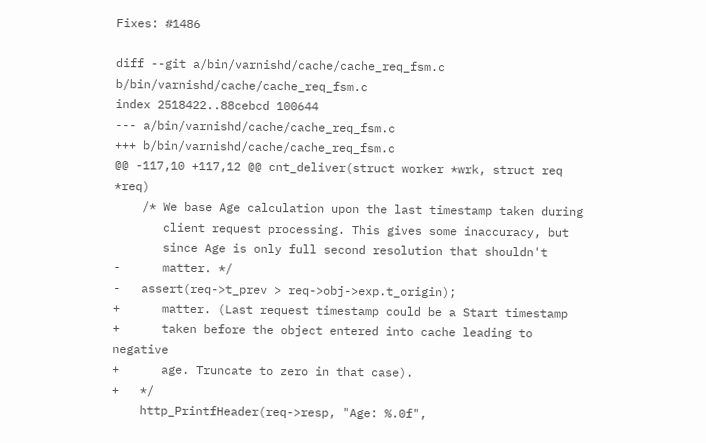Fixes: #1486

diff --git a/bin/varnishd/cache/cache_req_fsm.c b/bin/varnishd/cache/cache_req_fsm.c
index 2518422..88cebcd 100644
--- a/bin/varnishd/cache/cache_req_fsm.c
+++ b/bin/varnishd/cache/cache_req_fsm.c
@@ -117,10 +117,12 @@ cnt_deliver(struct worker *wrk, struct req *req)
    /* We base Age calculation upon the last timestamp taken during
       client request processing. This gives some inaccuracy, but
       since Age is only full second resolution that shouldn't
-      matter. */
-   assert(req->t_prev > req->obj->exp.t_origin);
+      matter. (Last request timestamp could be a Start timestamp
+      taken before the object entered into cache leading to negative
+      age. Truncate to zero in that case).
+   */
    http_PrintfHeader(req->resp, "Age: %.0f",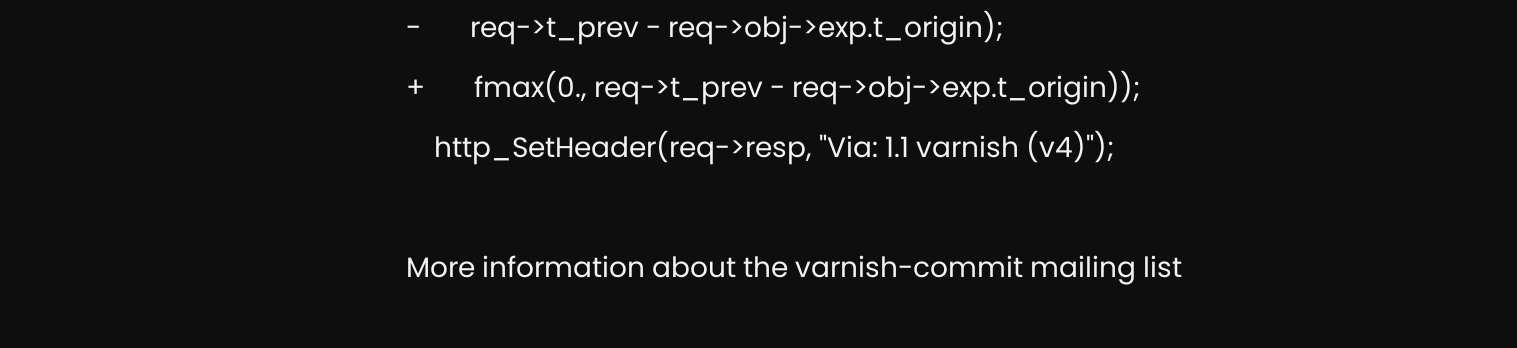-       req->t_prev - req->obj->exp.t_origin);
+       fmax(0., req->t_prev - req->obj->exp.t_origin));
    http_SetHeader(req->resp, "Via: 1.1 varnish (v4)");

More information about the varnish-commit mailing list